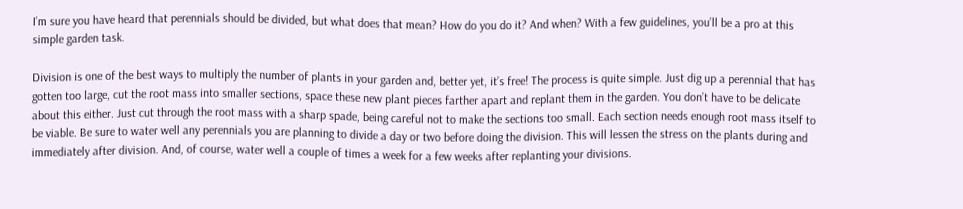I’m sure you have heard that perennials should be divided, but what does that mean? How do you do it? And when? With a few guidelines, you’ll be a pro at this simple garden task.

Division is one of the best ways to multiply the number of plants in your garden and, better yet, it’s free! The process is quite simple. Just dig up a perennial that has gotten too large, cut the root mass into smaller sections, space these new plant pieces farther apart and replant them in the garden. You don’t have to be delicate about this either. Just cut through the root mass with a sharp spade, being careful not to make the sections too small. Each section needs enough root mass itself to be viable. Be sure to water well any perennials you are planning to divide a day or two before doing the division. This will lessen the stress on the plants during and immediately after division. And, of course, water well a couple of times a week for a few weeks after replanting your divisions.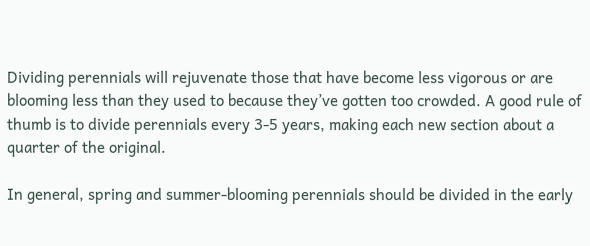Dividing perennials will rejuvenate those that have become less vigorous or are blooming less than they used to because they’ve gotten too crowded. A good rule of thumb is to divide perennials every 3-5 years, making each new section about a quarter of the original.

In general, spring and summer-blooming perennials should be divided in the early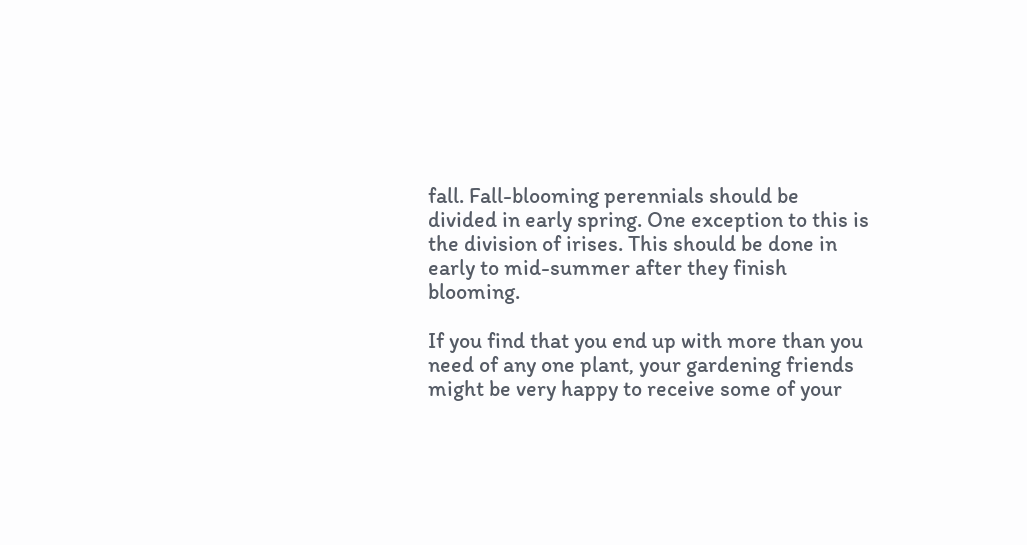fall. Fall-blooming perennials should be divided in early spring. One exception to this is the division of irises. This should be done in early to mid-summer after they finish blooming.

If you find that you end up with more than you need of any one plant, your gardening friends might be very happy to receive some of your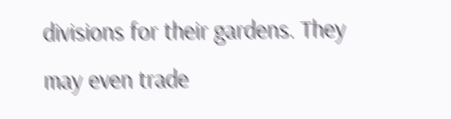divisions for their gardens. They may even trade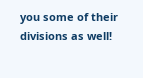you some of their divisions as well!